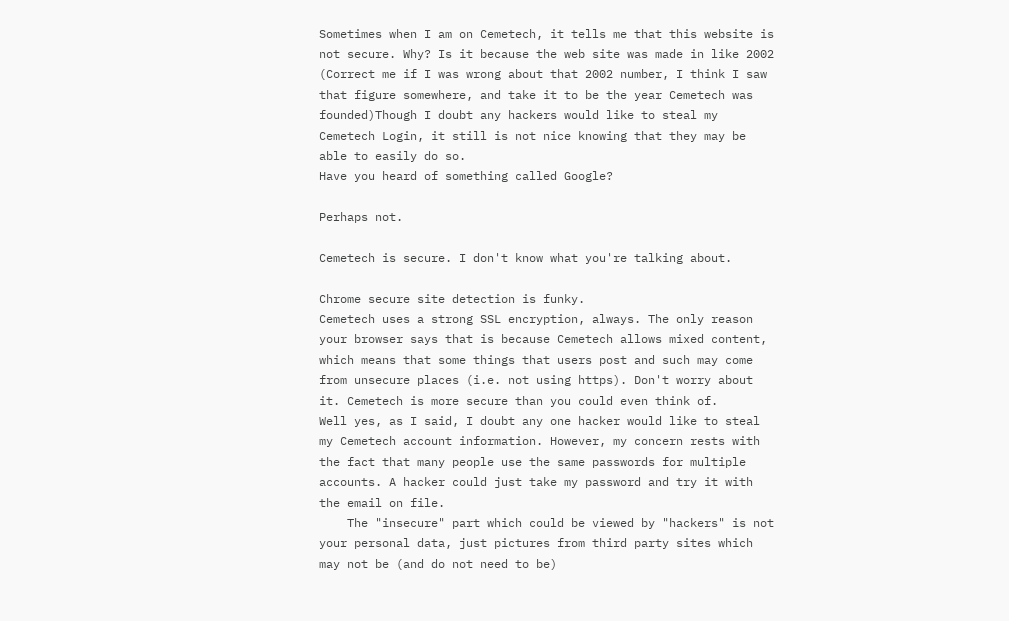Sometimes when I am on Cemetech, it tells me that this website is not secure. Why? Is it because the web site was made in like 2002 (Correct me if I was wrong about that 2002 number, I think I saw that figure somewhere, and take it to be the year Cemetech was founded)Though I doubt any hackers would like to steal my Cemetech Login, it still is not nice knowing that they may be able to easily do so.
Have you heard of something called Google?

Perhaps not.

Cemetech is secure. I don't know what you're talking about.

Chrome secure site detection is funky.
Cemetech uses a strong SSL encryption, always. The only reason your browser says that is because Cemetech allows mixed content, which means that some things that users post and such may come from unsecure places (i.e. not using https). Don't worry about it. Cemetech is more secure than you could even think of.
Well yes, as I said, I doubt any one hacker would like to steal my Cemetech account information. However, my concern rests with the fact that many people use the same passwords for multiple accounts. A hacker could just take my password and try it with the email on file.
    The "insecure" part which could be viewed by "hackers" is not your personal data, just pictures from third party sites which may not be (and do not need to be)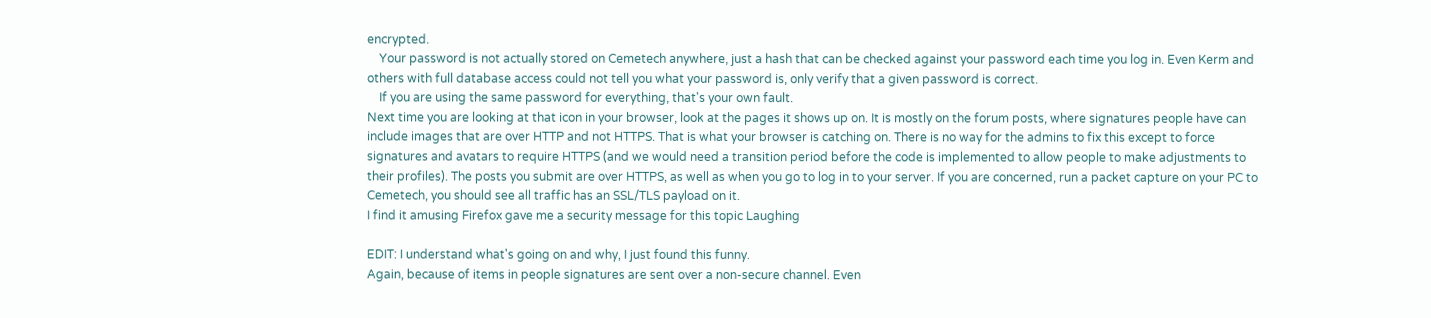encrypted.
    Your password is not actually stored on Cemetech anywhere, just a hash that can be checked against your password each time you log in. Even Kerm and others with full database access could not tell you what your password is, only verify that a given password is correct.
    If you are using the same password for everything, that's your own fault.
Next time you are looking at that icon in your browser, look at the pages it shows up on. It is mostly on the forum posts, where signatures people have can include images that are over HTTP and not HTTPS. That is what your browser is catching on. There is no way for the admins to fix this except to force signatures and avatars to require HTTPS (and we would need a transition period before the code is implemented to allow people to make adjustments to their profiles). The posts you submit are over HTTPS, as well as when you go to log in to your server. If you are concerned, run a packet capture on your PC to Cemetech, you should see all traffic has an SSL/TLS payload on it.
I find it amusing Firefox gave me a security message for this topic Laughing

EDIT: I understand what's going on and why, I just found this funny.
Again, because of items in people signatures are sent over a non-secure channel. Even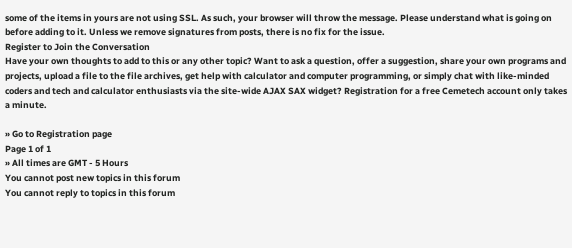some of the items in yours are not using SSL. As such, your browser will throw the message. Please understand what is going on before adding to it. Unless we remove signatures from posts, there is no fix for the issue.
Register to Join the Conversation
Have your own thoughts to add to this or any other topic? Want to ask a question, offer a suggestion, share your own programs and projects, upload a file to the file archives, get help with calculator and computer programming, or simply chat with like-minded coders and tech and calculator enthusiasts via the site-wide AJAX SAX widget? Registration for a free Cemetech account only takes a minute.

» Go to Registration page
Page 1 of 1
» All times are GMT - 5 Hours
You cannot post new topics in this forum
You cannot reply to topics in this forum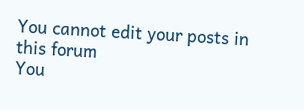You cannot edit your posts in this forum
You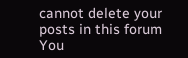cannot delete your posts in this forum
You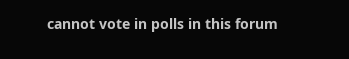cannot vote in polls in this forum